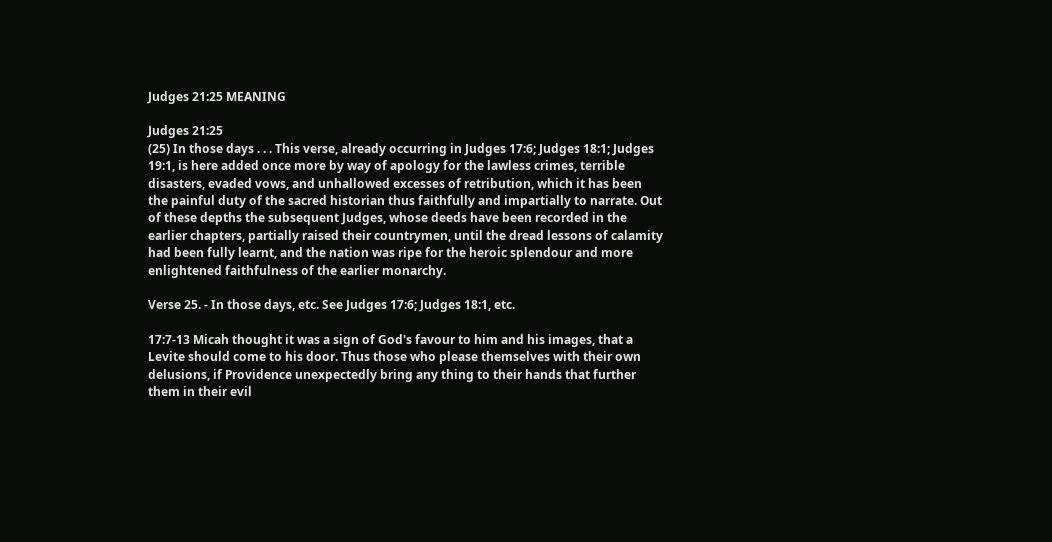Judges 21:25 MEANING

Judges 21:25
(25) In those days . . . This verse, already occurring in Judges 17:6; Judges 18:1; Judges 19:1, is here added once more by way of apology for the lawless crimes, terrible disasters, evaded vows, and unhallowed excesses of retribution, which it has been the painful duty of the sacred historian thus faithfully and impartially to narrate. Out of these depths the subsequent Judges, whose deeds have been recorded in the earlier chapters, partially raised their countrymen, until the dread lessons of calamity had been fully learnt, and the nation was ripe for the heroic splendour and more enlightened faithfulness of the earlier monarchy.

Verse 25. - In those days, etc. See Judges 17:6; Judges 18:1, etc.

17:7-13 Micah thought it was a sign of God's favour to him and his images, that a Levite should come to his door. Thus those who please themselves with their own delusions, if Providence unexpectedly bring any thing to their hands that further them in their evil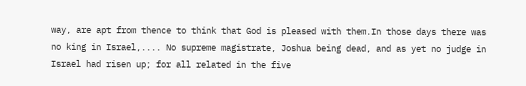way, are apt from thence to think that God is pleased with them.In those days there was no king in Israel,.... No supreme magistrate, Joshua being dead, and as yet no judge in Israel had risen up; for all related in the five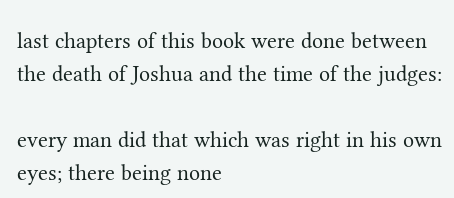last chapters of this book were done between the death of Joshua and the time of the judges:

every man did that which was right in his own eyes; there being none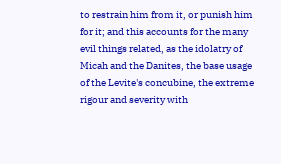to restrain him from it, or punish him for it; and this accounts for the many evil things related, as the idolatry of Micah and the Danites, the base usage of the Levite's concubine, the extreme rigour and severity with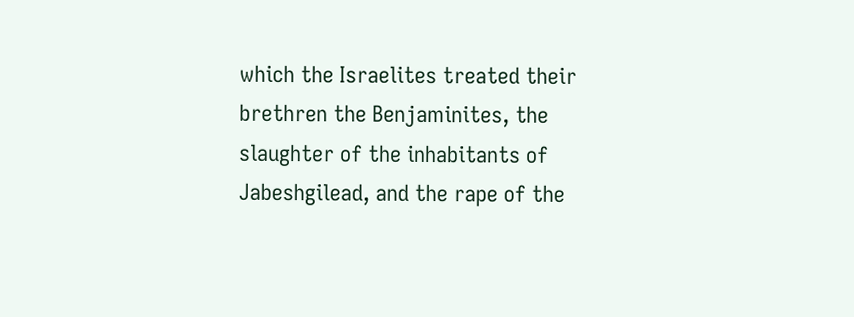which the Israelites treated their brethren the Benjaminites, the slaughter of the inhabitants of Jabeshgilead, and the rape of the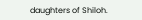daughters of Shiloh.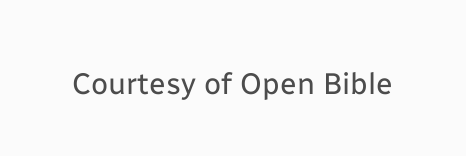Courtesy of Open Bible